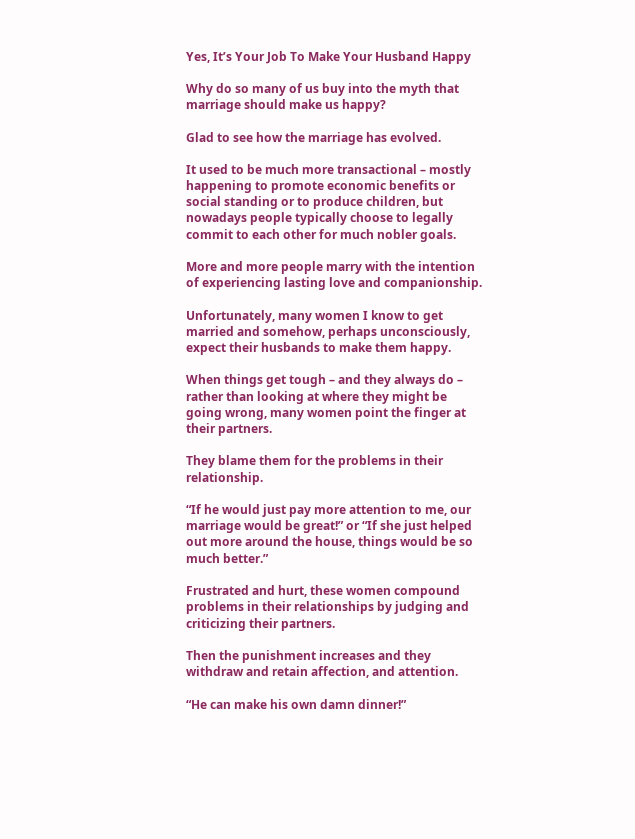Yes, It’s Your Job To Make Your Husband Happy

Why do so many of us buy into the myth that marriage should make us happy?

Glad to see how the marriage has evolved.

It used to be much more transactional – mostly happening to promote economic benefits or social standing or to produce children, but nowadays people typically choose to legally commit to each other for much nobler goals.

More and more people marry with the intention of experiencing lasting love and companionship.

Unfortunately, many women I know to get married and somehow, perhaps unconsciously, expect their husbands to make them happy.

When things get tough – and they always do – rather than looking at where they might be going wrong, many women point the finger at their partners.

They blame them for the problems in their relationship.

“If he would just pay more attention to me, our marriage would be great!” or “If she just helped out more around the house, things would be so much better.”

Frustrated and hurt, these women compound problems in their relationships by judging and criticizing their partners.

Then the punishment increases and they withdraw and retain affection, and attention.

“He can make his own damn dinner!”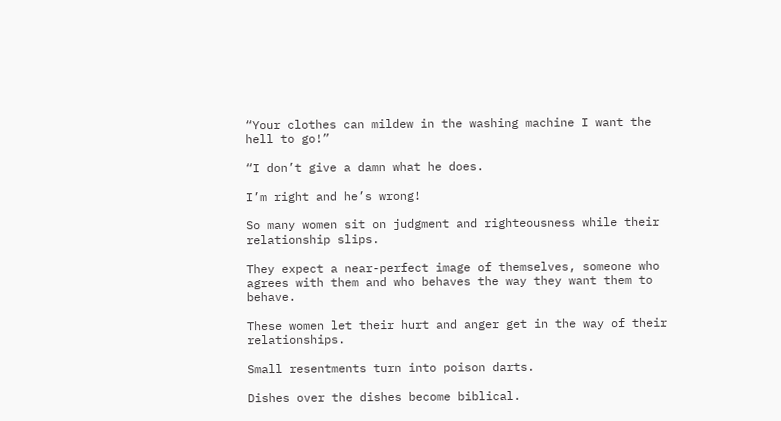“Your clothes can mildew in the washing machine I want the hell to go!”

“I don’t give a damn what he does.

I’m right and he’s wrong!

So many women sit on judgment and righteousness while their relationship slips.

They expect a near-perfect image of themselves, someone who agrees with them and who behaves the way they want them to behave.

These women let their hurt and anger get in the way of their relationships.

Small resentments turn into poison darts.

Dishes over the dishes become biblical.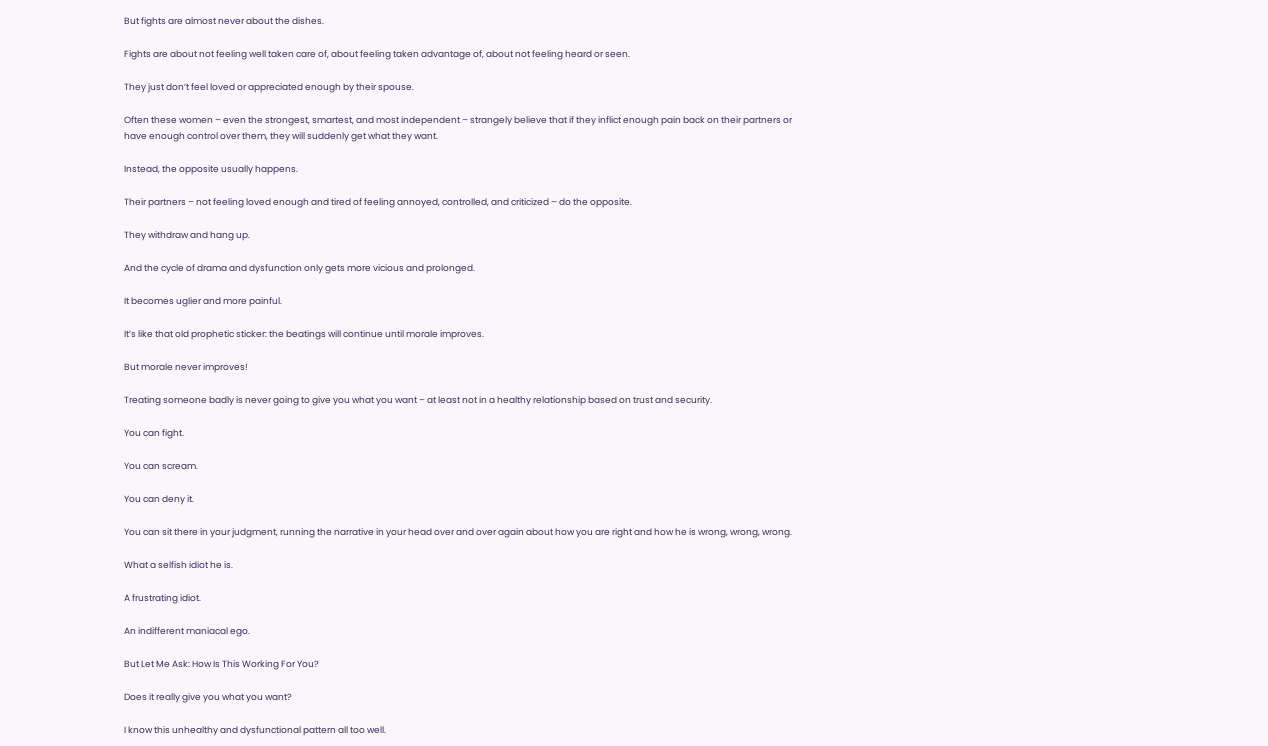But fights are almost never about the dishes.

Fights are about not feeling well taken care of, about feeling taken advantage of, about not feeling heard or seen.

They just don’t feel loved or appreciated enough by their spouse.

Often these women – even the strongest, smartest, and most independent – strangely believe that if they inflict enough pain back on their partners or have enough control over them, they will suddenly get what they want.

Instead, the opposite usually happens.

Their partners – not feeling loved enough and tired of feeling annoyed, controlled, and criticized – do the opposite.

They withdraw and hang up.

And the cycle of drama and dysfunction only gets more vicious and prolonged.

It becomes uglier and more painful.

It’s like that old prophetic sticker: the beatings will continue until morale improves.

But morale never improves!

Treating someone badly is never going to give you what you want – at least not in a healthy relationship based on trust and security.

You can fight.

You can scream.

You can deny it.

You can sit there in your judgment, running the narrative in your head over and over again about how you are right and how he is wrong, wrong, wrong.

What a selfish idiot he is.

A frustrating idiot.

An indifferent maniacal ego.

But Let Me Ask: How Is This Working For You?

Does it really give you what you want?

I know this unhealthy and dysfunctional pattern all too well.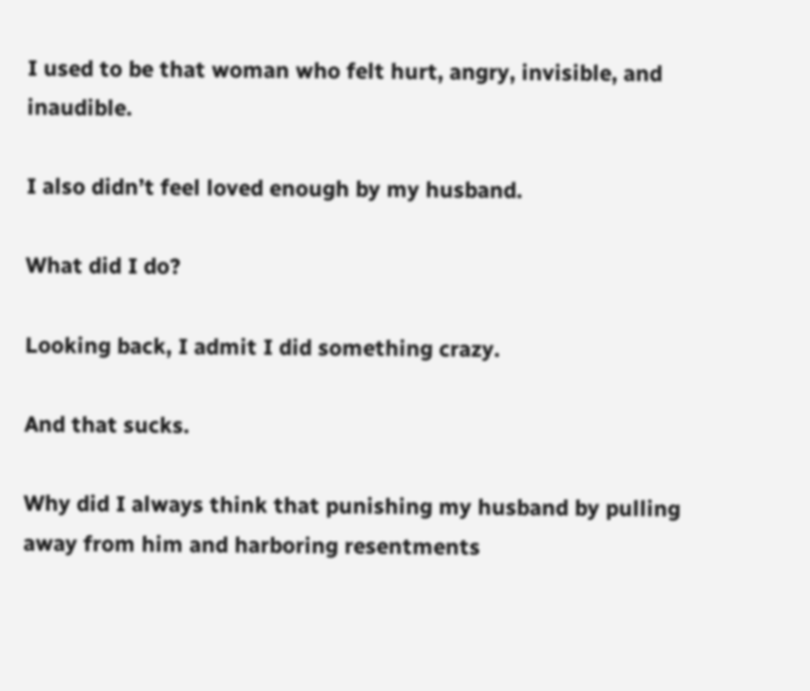I used to be that woman who felt hurt, angry, invisible, and inaudible.

I also didn’t feel loved enough by my husband.

What did I do?

Looking back, I admit I did something crazy.

And that sucks.

Why did I always think that punishing my husband by pulling away from him and harboring resentments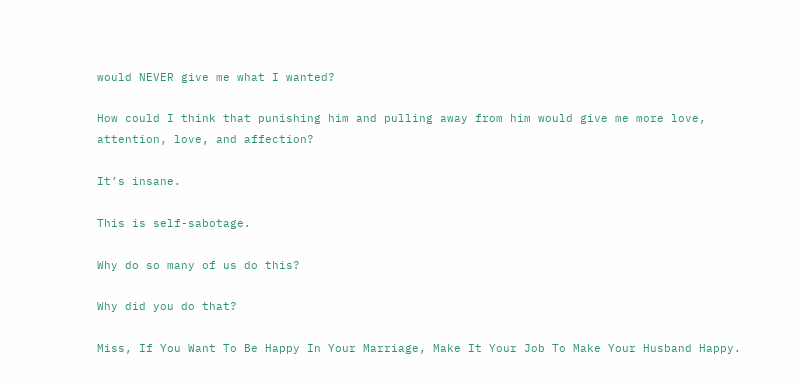would NEVER give me what I wanted?

How could I think that punishing him and pulling away from him would give me more love, attention, love, and affection?

It’s insane.

This is self-sabotage.

Why do so many of us do this?

Why did you do that?

Miss, If You Want To Be Happy In Your Marriage, Make It Your Job To Make Your Husband Happy.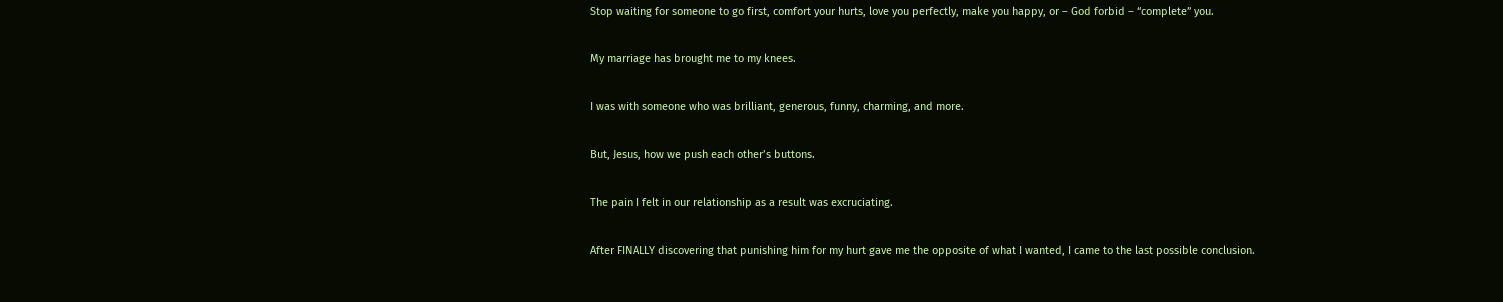Stop waiting for someone to go first, comfort your hurts, love you perfectly, make you happy, or – God forbid – “complete” you.

My marriage has brought me to my knees.

I was with someone who was brilliant, generous, funny, charming, and more.

But, Jesus, how we push each other’s buttons.

The pain I felt in our relationship as a result was excruciating.

After FINALLY discovering that punishing him for my hurt gave me the opposite of what I wanted, I came to the last possible conclusion.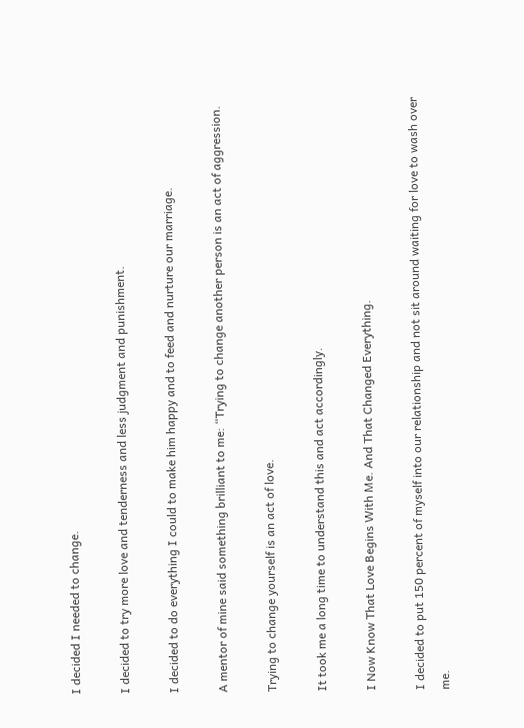I decided I needed to change.

I decided to try more love and tenderness and less judgment and punishment.

I decided to do everything I could to make him happy and to feed and nurture our marriage.

A mentor of mine said something brilliant to me: “Trying to change another person is an act of aggression.

Trying to change yourself is an act of love.

It took me a long time to understand this and act accordingly.

I Now Know That Love Begins With Me. And That Changed Everything.

I decided to put 150 percent of myself into our relationship and not sit around waiting for love to wash over me.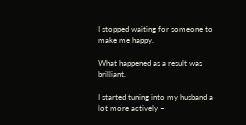I stopped waiting for someone to make me happy.

What happened as a result was brilliant.

I started tuning into my husband a lot more actively –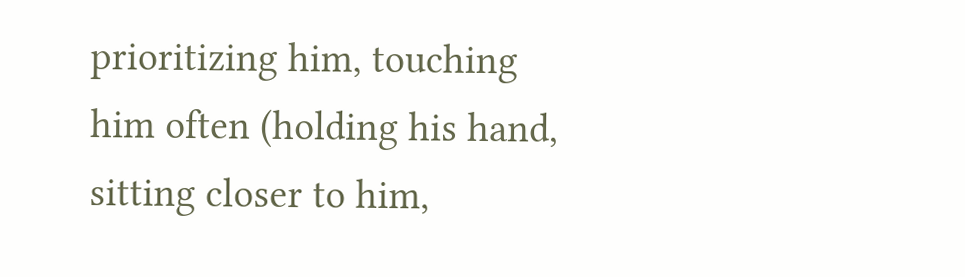prioritizing him, touching him often (holding his hand, sitting closer to him,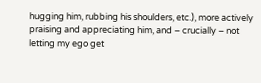hugging him, rubbing his shoulders, etc.), more actively praising and appreciating him, and – crucially – not letting my ego get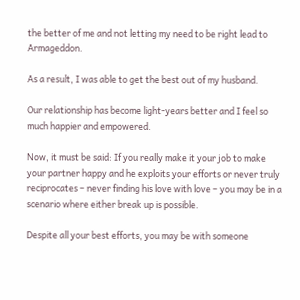the better of me and not letting my need to be right lead to Armageddon.

As a result, I was able to get the best out of my husband.

Our relationship has become light-years better and I feel so much happier and empowered.

Now, it must be said: If you really make it your job to make your partner happy and he exploits your efforts or never truly reciprocates – never finding his love with love – you may be in a scenario where either break up is possible.

Despite all your best efforts, you may be with someone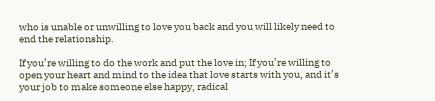who is unable or unwilling to love you back and you will likely need to end the relationship.

If you’re willing to do the work and put the love in; If you’re willing to open your heart and mind to the idea that love starts with you, and it’s your job to make someone else happy, radical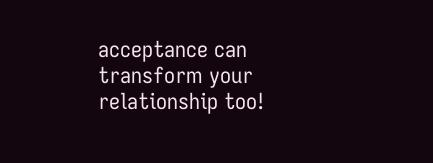acceptance can transform your relationship too!